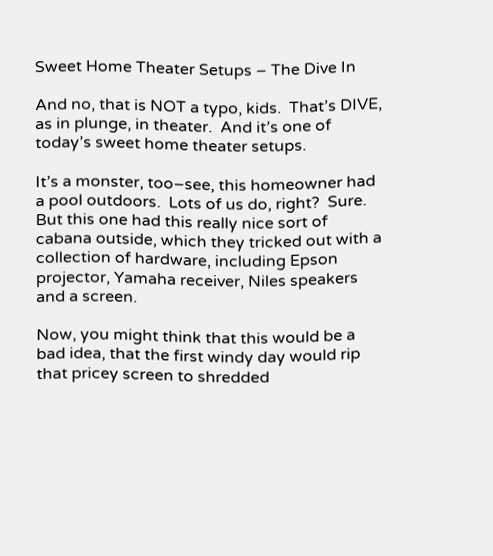Sweet Home Theater Setups – The Dive In

And no, that is NOT a typo, kids.  That’s DIVE, as in plunge, in theater.  And it’s one of today’s sweet home theater setups.

It’s a monster, too–see, this homeowner had a pool outdoors.  Lots of us do, right?  Sure.  But this one had this really nice sort of cabana outside, which they tricked out with a collection of hardware, including Epson projector, Yamaha receiver, Niles speakers and a screen.

Now, you might think that this would be a bad idea, that the first windy day would rip that pricey screen to shredded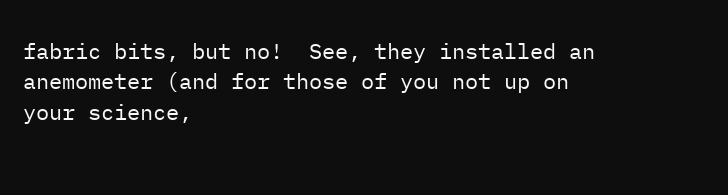fabric bits, but no!  See, they installed an anemometer (and for those of you not up on your science,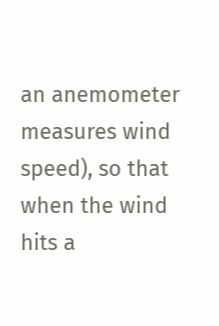an anemometer measures wind speed), so that when the wind hits a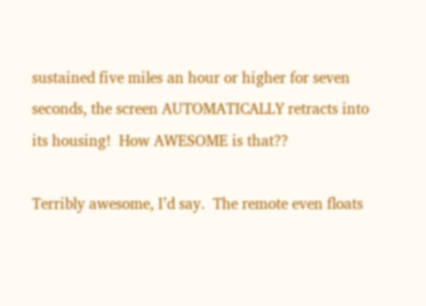sustained five miles an hour or higher for seven seconds, the screen AUTOMATICALLY retracts into its housing!  How AWESOME is that??

Terribly awesome, I’d say.  The remote even floats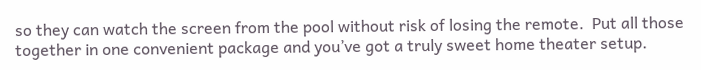so they can watch the screen from the pool without risk of losing the remote.  Put all those together in one convenient package and you’ve got a truly sweet home theater setup.